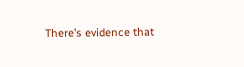There’s evidence that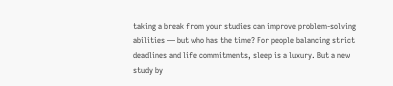taking a break from your studies can improve problem-solving abilities — but who has the time? For people balancing strict deadlines and life commitments, sleep is a luxury. But a new study by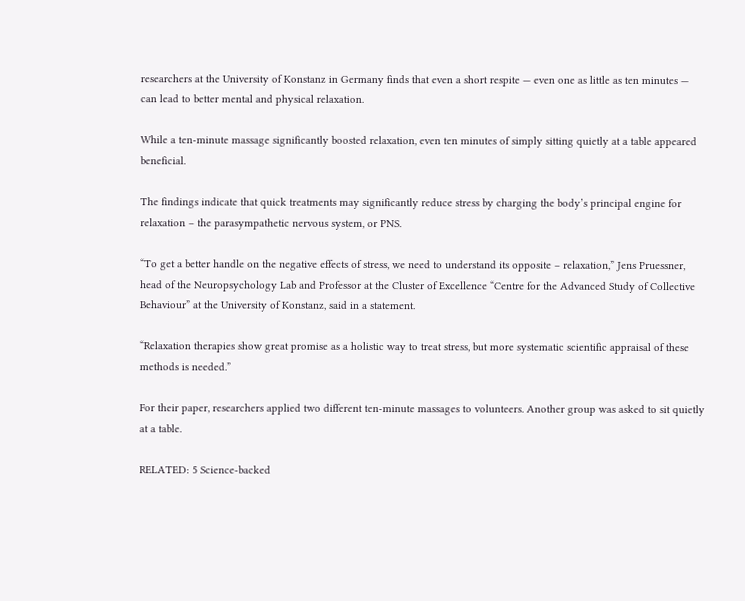researchers at the University of Konstanz in Germany finds that even a short respite — even one as little as ten minutes — can lead to better mental and physical relaxation.

While a ten-minute massage significantly boosted relaxation, even ten minutes of simply sitting quietly at a table appeared beneficial.

The findings indicate that quick treatments may significantly reduce stress by charging the body’s principal engine for relaxation – the parasympathetic nervous system, or PNS.

“To get a better handle on the negative effects of stress, we need to understand its opposite – relaxation,” Jens Pruessner, head of the Neuropsychology Lab and Professor at the Cluster of Excellence “Centre for the Advanced Study of Collective Behaviour” at the University of Konstanz, said in a statement.

“Relaxation therapies show great promise as a holistic way to treat stress, but more systematic scientific appraisal of these methods is needed.”

For their paper, researchers applied two different ten-minute massages to volunteers. Another group was asked to sit quietly at a table.

RELATED: 5 Science-backed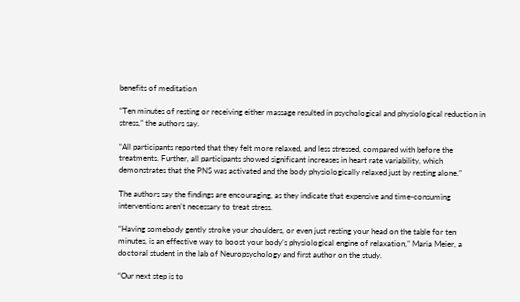benefits of meditation

“Ten minutes of resting or receiving either massage resulted in psychological and physiological reduction in stress,” the authors say.

“All participants reported that they felt more relaxed, and less stressed, compared with before the treatments. Further, all participants showed significant increases in heart rate variability, which demonstrates that the PNS was activated and the body physiologically relaxed just by resting alone.”

The authors say the findings are encouraging, as they indicate that expensive and time-consuming interventions aren’t necessary to treat stress.

“Having somebody gently stroke your shoulders, or even just resting your head on the table for ten minutes, is an effective way to boost your body’s physiological engine of relaxation,” Maria Meier, a doctoral student in the lab of Neuropsychology and first author on the study.

“Our next step is to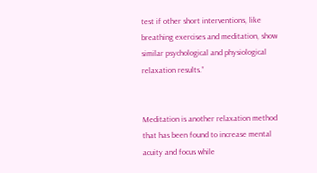test if other short interventions, like breathing exercises and meditation, show similar psychological and physiological relaxation results.”


Meditation is another relaxation method that has been found to increase mental acuity and focus while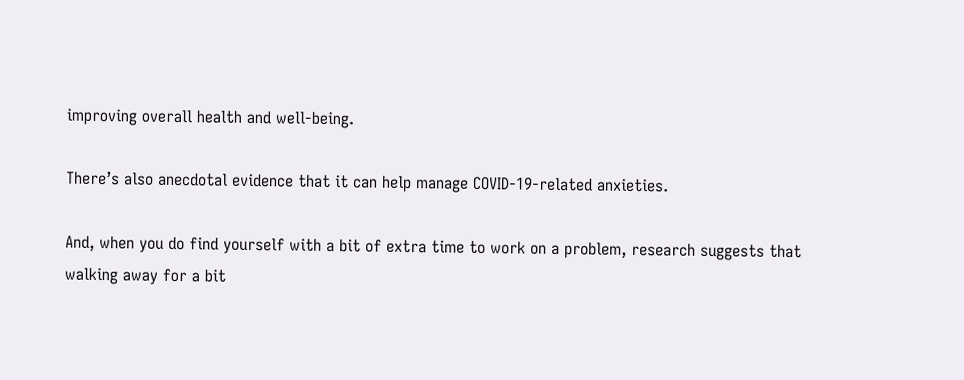improving overall health and well-being.

There’s also anecdotal evidence that it can help manage COVID-19-related anxieties.

And, when you do find yourself with a bit of extra time to work on a problem, research suggests that walking away for a bit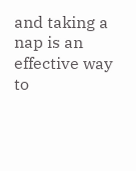and taking a nap is an effective way to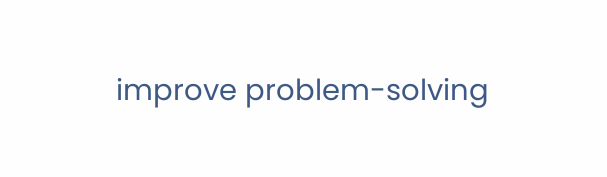improve problem-solving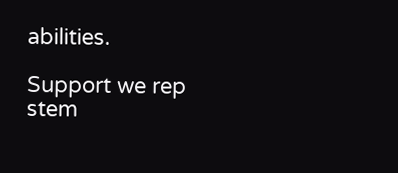abilities.

Support we rep stem